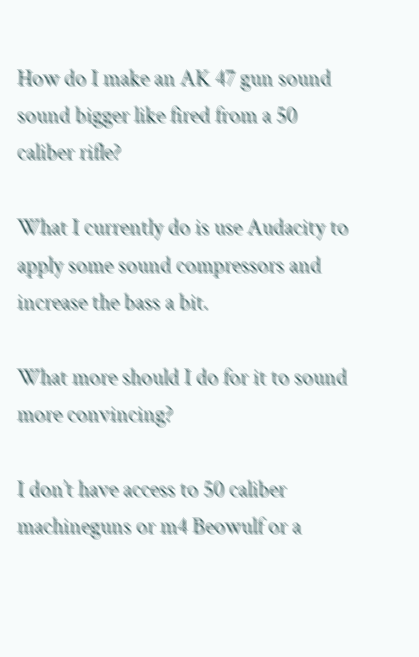How do I make an AK 47 gun sound sound bigger like fired from a 50 caliber rifle?

What I currently do is use Audacity to apply some sound compressors and increase the bass a bit.

What more should I do for it to sound more convincing?

I don’t have access to 50 caliber machineguns or m4 Beowulf or a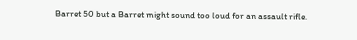Barret 50 but a Barret might sound too loud for an assault rifle.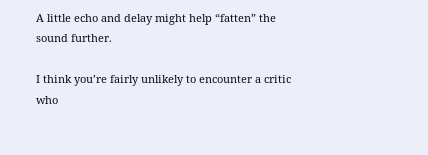A little echo and delay might help “fatten” the sound further.

I think you’re fairly unlikely to encounter a critic who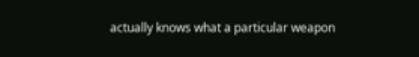actually knows what a particular weapon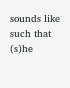sounds like such that (s)he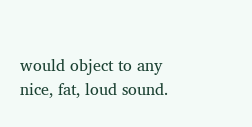would object to any nice, fat, loud sound.